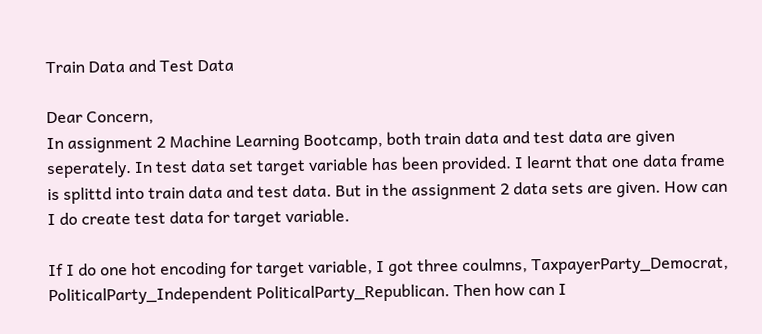Train Data and Test Data

Dear Concern,
In assignment 2 Machine Learning Bootcamp, both train data and test data are given seperately. In test data set target variable has been provided. I learnt that one data frame is splittd into train data and test data. But in the assignment 2 data sets are given. How can I do create test data for target variable.

If I do one hot encoding for target variable, I got three coulmns, TaxpayerParty_Democrat, PoliticalParty_Independent PoliticalParty_Republican. Then how can I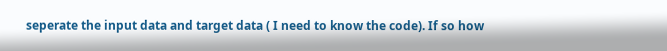seperate the input data and target data ( I need to know the code). If so how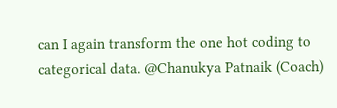can I again transform the one hot coding to categorical data. @Chanukya Patnaik (Coach)